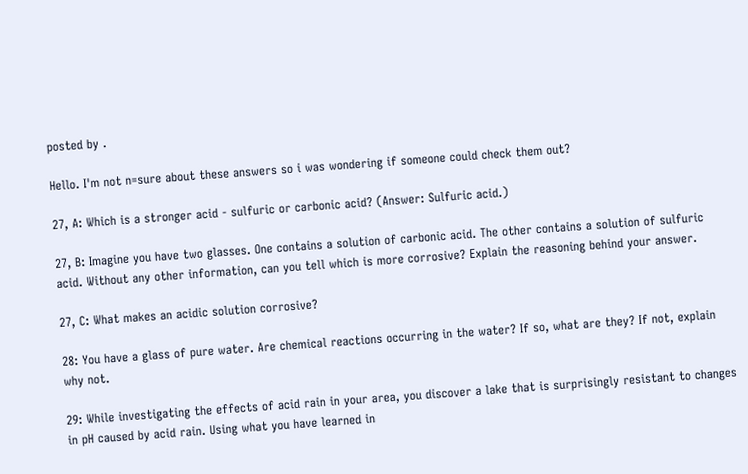posted by .

Hello. I'm not n=sure about these answers so i was wondering if someone could check them out?

27, A: Which is a stronger acid - sulfuric or carbonic acid? (Answer: Sulfuric acid.)

27, B: Imagine you have two glasses. One contains a solution of carbonic acid. The other contains a solution of sulfuric acid. Without any other information, can you tell which is more corrosive? Explain the reasoning behind your answer.

27, C: What makes an acidic solution corrosive?

28: You have a glass of pure water. Are chemical reactions occurring in the water? If so, what are they? If not, explain why not.

29: While investigating the effects of acid rain in your area, you discover a lake that is surprisingly resistant to changes in pH caused by acid rain. Using what you have learned in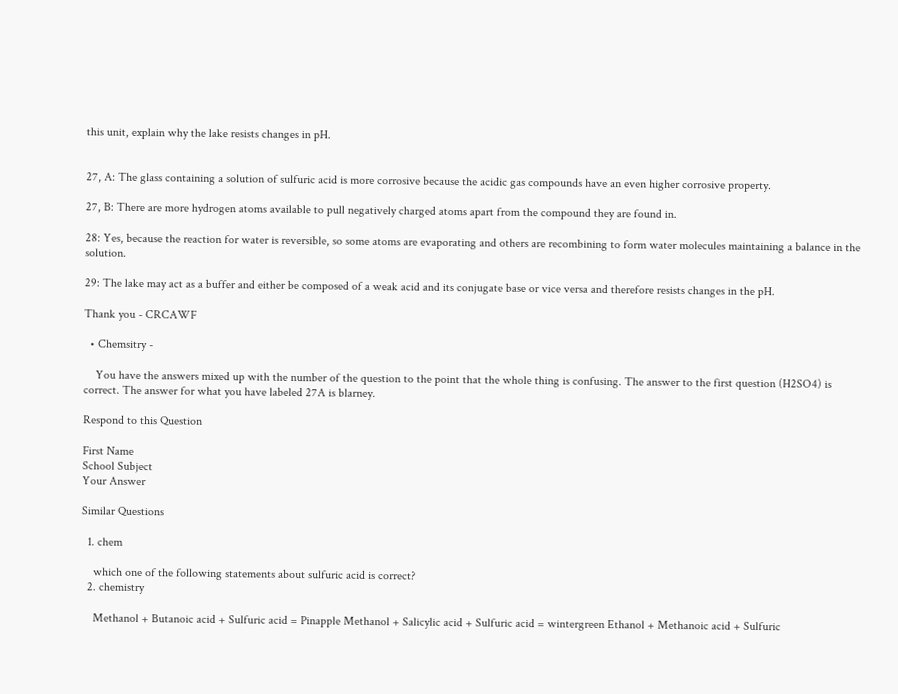this unit, explain why the lake resists changes in pH.


27, A: The glass containing a solution of sulfuric acid is more corrosive because the acidic gas compounds have an even higher corrosive property.

27, B: There are more hydrogen atoms available to pull negatively charged atoms apart from the compound they are found in.

28: Yes, because the reaction for water is reversible, so some atoms are evaporating and others are recombining to form water molecules maintaining a balance in the solution.

29: The lake may act as a buffer and either be composed of a weak acid and its conjugate base or vice versa and therefore resists changes in the pH.

Thank you - CRCAWF

  • Chemsitry -

    You have the answers mixed up with the number of the question to the point that the whole thing is confusing. The answer to the first question (H2SO4) is correct. The answer for what you have labeled 27A is blarney.

Respond to this Question

First Name
School Subject
Your Answer

Similar Questions

  1. chem

    which one of the following statements about sulfuric acid is correct?
  2. chemistry

    Methanol + Butanoic acid + Sulfuric acid = Pinapple Methanol + Salicylic acid + Sulfuric acid = wintergreen Ethanol + Methanoic acid + Sulfuric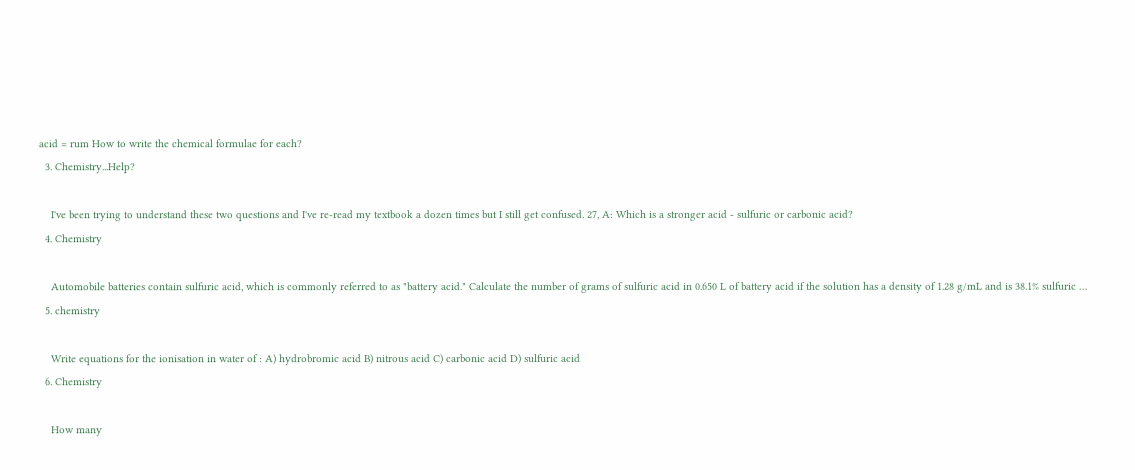acid = rum How to write the chemical formulae for each?
  3. Chemistry...Help?

    I've been trying to understand these two questions and I've re-read my textbook a dozen times but I still get confused. 27, A: Which is a stronger acid - sulfuric or carbonic acid?
  4. Chemistry

    Automobile batteries contain sulfuric acid, which is commonly referred to as "battery acid." Calculate the number of grams of sulfuric acid in 0.650 L of battery acid if the solution has a density of 1.28 g/mL and is 38.1% sulfuric …
  5. chemistry

    Write equations for the ionisation in water of : A) hydrobromic acid B) nitrous acid C) carbonic acid D) sulfuric acid
  6. Chemistry

    How many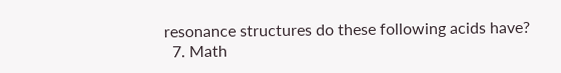resonance structures do these following acids have?
  7. Math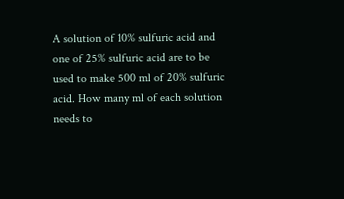A solution of 10% sulfuric acid and one of 25% sulfuric acid are to be used to make 500 ml of 20% sulfuric acid. How many ml of each solution needs to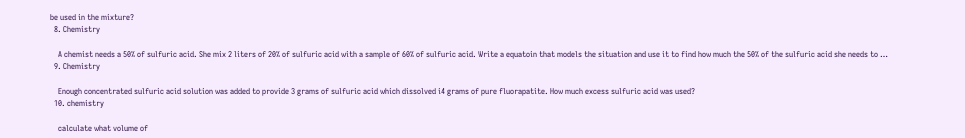be used in the mixture?
  8. Chemistry

    A chemist needs a 50% of sulfuric acid. She mix 2 liters of 20% of sulfuric acid with a sample of 60% of sulfuric acid. Write a equatoin that models the situation and use it to find how much the 50% of the sulfuric acid she needs to …
  9. Chemistry

    Enough concentrated sulfuric acid solution was added to provide 3 grams of sulfuric acid which dissolved i4 grams of pure fluorapatite. How much excess sulfuric acid was used?
  10. chemistry

    calculate what volume of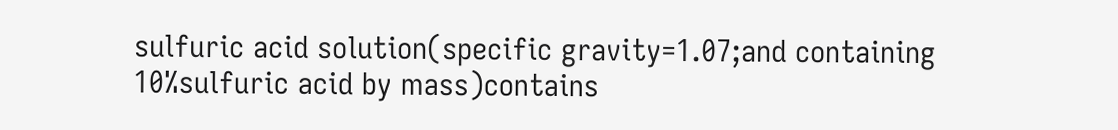sulfuric acid solution(specific gravity=1.07;and containing 10%sulfuric acid by mass)contains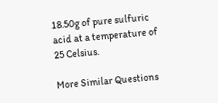18.50g of pure sulfuric acid at a temperature of 25 Celsius.

More Similar Questions